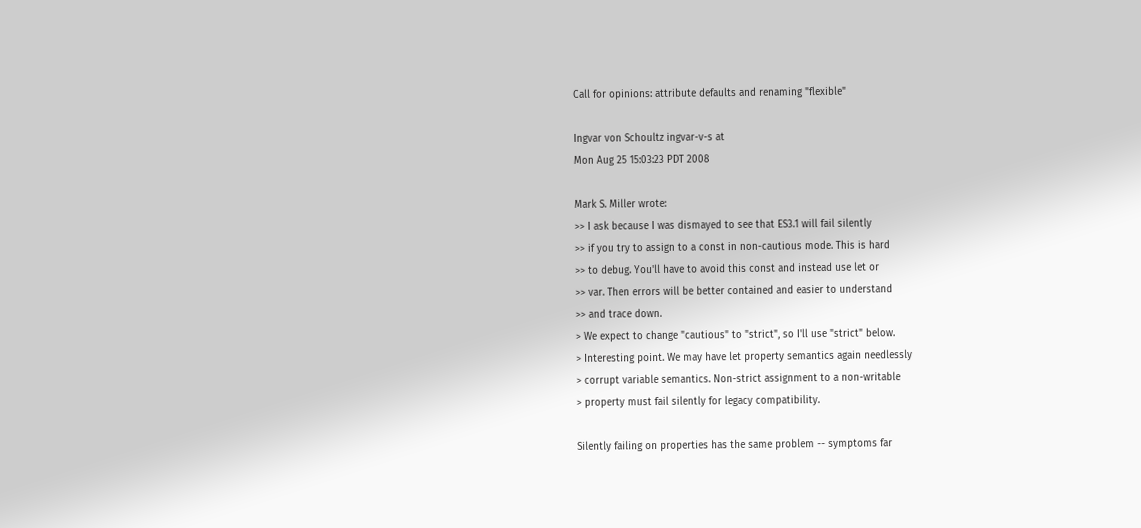Call for opinions: attribute defaults and renaming "flexible"

Ingvar von Schoultz ingvar-v-s at
Mon Aug 25 15:03:23 PDT 2008

Mark S. Miller wrote:
>> I ask because I was dismayed to see that ES3.1 will fail silently
>> if you try to assign to a const in non-cautious mode. This is hard
>> to debug. You'll have to avoid this const and instead use let or
>> var. Then errors will be better contained and easier to understand
>> and trace down.
> We expect to change "cautious" to "strict", so I'll use "strict" below.
> Interesting point. We may have let property semantics again needlessly
> corrupt variable semantics. Non-strict assignment to a non-writable
> property must fail silently for legacy compatibility.

Silently failing on properties has the same problem -- symptoms far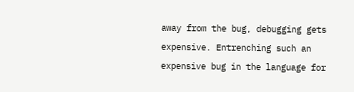away from the bug, debugging gets expensive. Entrenching such an
expensive bug in the language for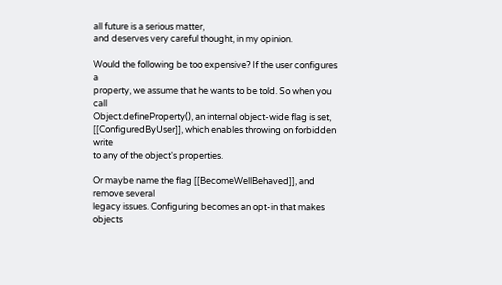all future is a serious matter,
and deserves very careful thought, in my opinion.

Would the following be too expensive? If the user configures a
property, we assume that he wants to be told. So when you call
Object.defineProperty(), an internal object-wide flag is set,
[[ConfiguredByUser]], which enables throwing on forbidden write
to any of the object's properties.

Or maybe name the flag [[BecomeWellBehaved]], and remove several
legacy issues. Configuring becomes an opt-in that makes objects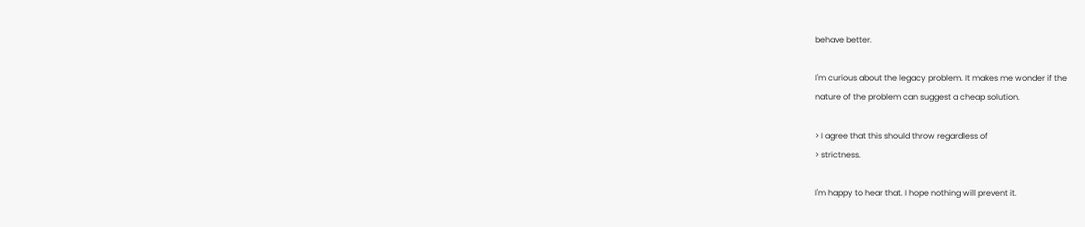behave better.

I'm curious about the legacy problem. It makes me wonder if the
nature of the problem can suggest a cheap solution.

> I agree that this should throw regardless of
> strictness.

I'm happy to hear that. I hope nothing will prevent it.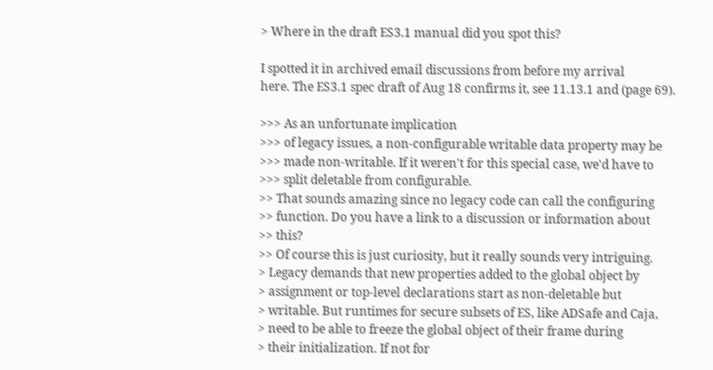> Where in the draft ES3.1 manual did you spot this?

I spotted it in archived email discussions from before my arrival
here. The ES3.1 spec draft of Aug 18 confirms it, see 11.13.1 and (page 69).

>>> As an unfortunate implication
>>> of legacy issues, a non-configurable writable data property may be
>>> made non-writable. If it weren't for this special case, we'd have to
>>> split deletable from configurable.
>> That sounds amazing since no legacy code can call the configuring
>> function. Do you have a link to a discussion or information about
>> this?
>> Of course this is just curiosity, but it really sounds very intriguing.
> Legacy demands that new properties added to the global object by
> assignment or top-level declarations start as non-deletable but
> writable. But runtimes for secure subsets of ES, like ADSafe and Caja,
> need to be able to freeze the global object of their frame during
> their initialization. If not for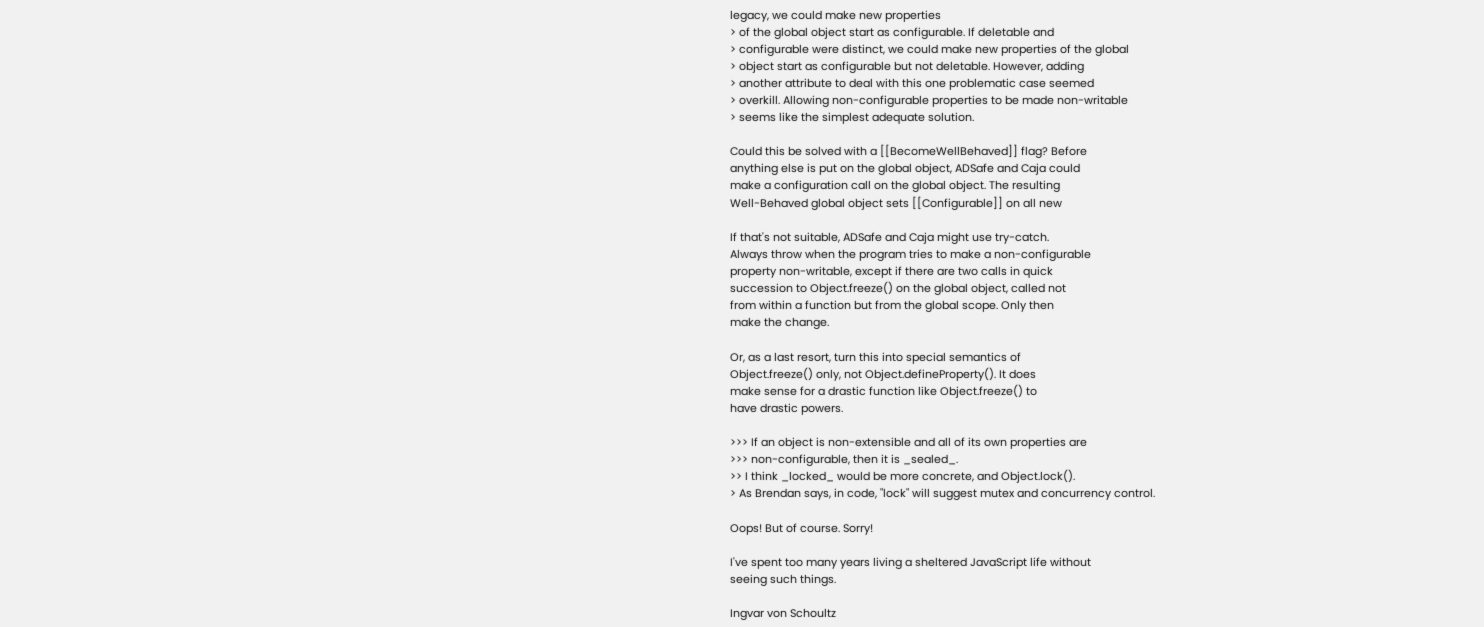legacy, we could make new properties
> of the global object start as configurable. If deletable and
> configurable were distinct, we could make new properties of the global
> object start as configurable but not deletable. However, adding
> another attribute to deal with this one problematic case seemed
> overkill. Allowing non-configurable properties to be made non-writable
> seems like the simplest adequate solution.

Could this be solved with a [[BecomeWellBehaved]] flag? Before
anything else is put on the global object, ADSafe and Caja could
make a configuration call on the global object. The resulting
Well-Behaved global object sets [[Configurable]] on all new

If that's not suitable, ADSafe and Caja might use try-catch.
Always throw when the program tries to make a non-configurable
property non-writable, except if there are two calls in quick
succession to Object.freeze() on the global object, called not
from within a function but from the global scope. Only then
make the change.

Or, as a last resort, turn this into special semantics of
Object.freeze() only, not Object.defineProperty(). It does
make sense for a drastic function like Object.freeze() to
have drastic powers.

>>> If an object is non-extensible and all of its own properties are
>>> non-configurable, then it is _sealed_.
>> I think _locked_ would be more concrete, and Object.lock().
> As Brendan says, in code, "lock" will suggest mutex and concurrency control.

Oops! But of course. Sorry!

I've spent too many years living a sheltered JavaScript life without
seeing such things.

Ingvar von Schoultz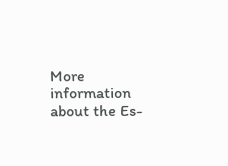More information about the Es-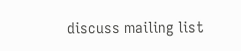discuss mailing list